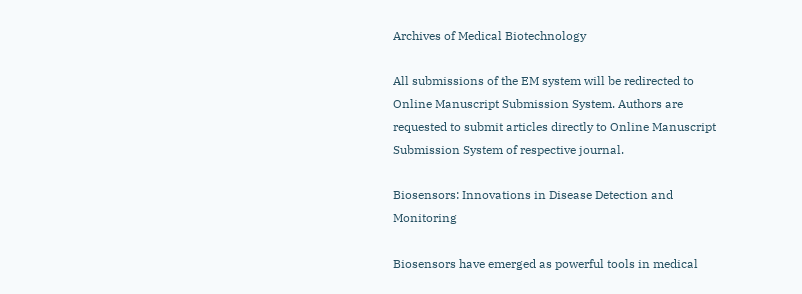Archives of Medical Biotechnology

All submissions of the EM system will be redirected to Online Manuscript Submission System. Authors are requested to submit articles directly to Online Manuscript Submission System of respective journal.

Biosensors: Innovations in Disease Detection and Monitoring

Biosensors have emerged as powerful tools in medical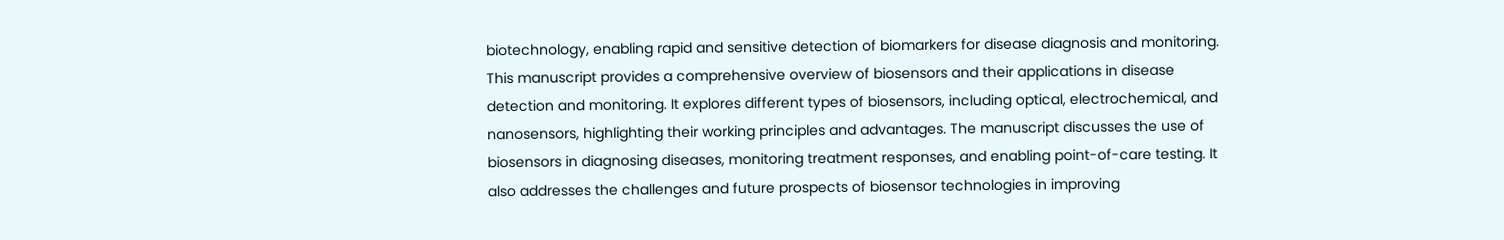biotechnology, enabling rapid and sensitive detection of biomarkers for disease diagnosis and monitoring. This manuscript provides a comprehensive overview of biosensors and their applications in disease detection and monitoring. It explores different types of biosensors, including optical, electrochemical, and nanosensors, highlighting their working principles and advantages. The manuscript discusses the use of biosensors in diagnosing diseases, monitoring treatment responses, and enabling point-of-care testing. It also addresses the challenges and future prospects of biosensor technologies in improving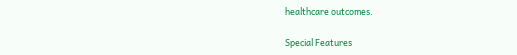healthcare outcomes.

Special Features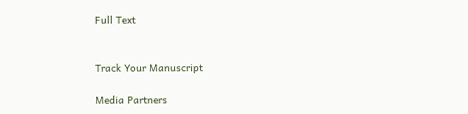Full Text


Track Your Manuscript

Media Partners